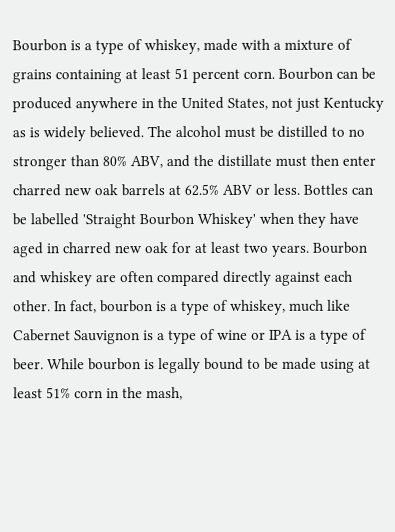Bourbon is a type of whiskey, made with a mixture of grains containing at least 51 percent corn. Bourbon can be produced anywhere in the United States, not just Kentucky as is widely believed. The alcohol must be distilled to no stronger than 80% ABV, and the distillate must then enter charred new oak barrels at 62.5% ABV or less. Bottles can be labelled 'Straight Bourbon Whiskey' when they have aged in charred new oak for at least two years. Bourbon and whiskey are often compared directly against each other. In fact, bourbon is a type of whiskey, much like Cabernet Sauvignon is a type of wine or IPA is a type of beer. While bourbon is legally bound to be made using at least 51% corn in the mash,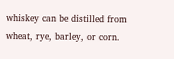whiskey can be distilled from wheat, rye, barley, or corn.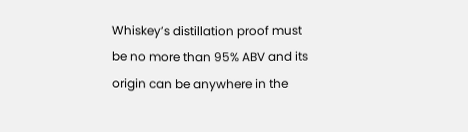Whiskey’s distillation proof must be no more than 95% ABV and its origin can be anywhere in the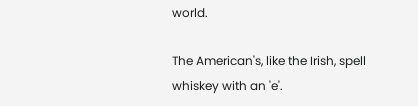world.

The American's, like the Irish, spell whiskey with an 'e'.